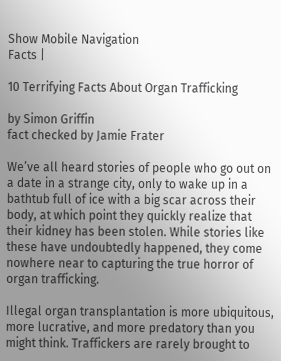Show Mobile Navigation
Facts |

10 Terrifying Facts About Organ Trafficking

by Simon Griffin
fact checked by Jamie Frater

We’ve all heard stories of people who go out on a date in a strange city, only to wake up in a bathtub full of ice with a big scar across their body, at which point they quickly realize that their kidney has been stolen. While stories like these have undoubtedly happened, they come nowhere near to capturing the true horror of organ trafficking.

Illegal organ transplantation is more ubiquitous, more lucrative, and more predatory than you might think. Traffickers are rarely brought to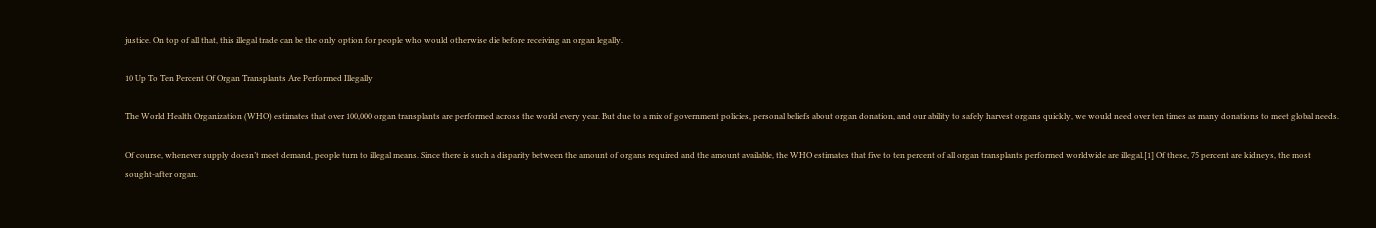justice. On top of all that, this illegal trade can be the only option for people who would otherwise die before receiving an organ legally.

10 Up To Ten Percent Of Organ Transplants Are Performed Illegally

The World Health Organization (WHO) estimates that over 100,000 organ transplants are performed across the world every year. But due to a mix of government policies, personal beliefs about organ donation, and our ability to safely harvest organs quickly, we would need over ten times as many donations to meet global needs.

Of course, whenever supply doesn’t meet demand, people turn to illegal means. Since there is such a disparity between the amount of organs required and the amount available, the WHO estimates that five to ten percent of all organ transplants performed worldwide are illegal.[1] Of these, 75 percent are kidneys, the most sought-after organ.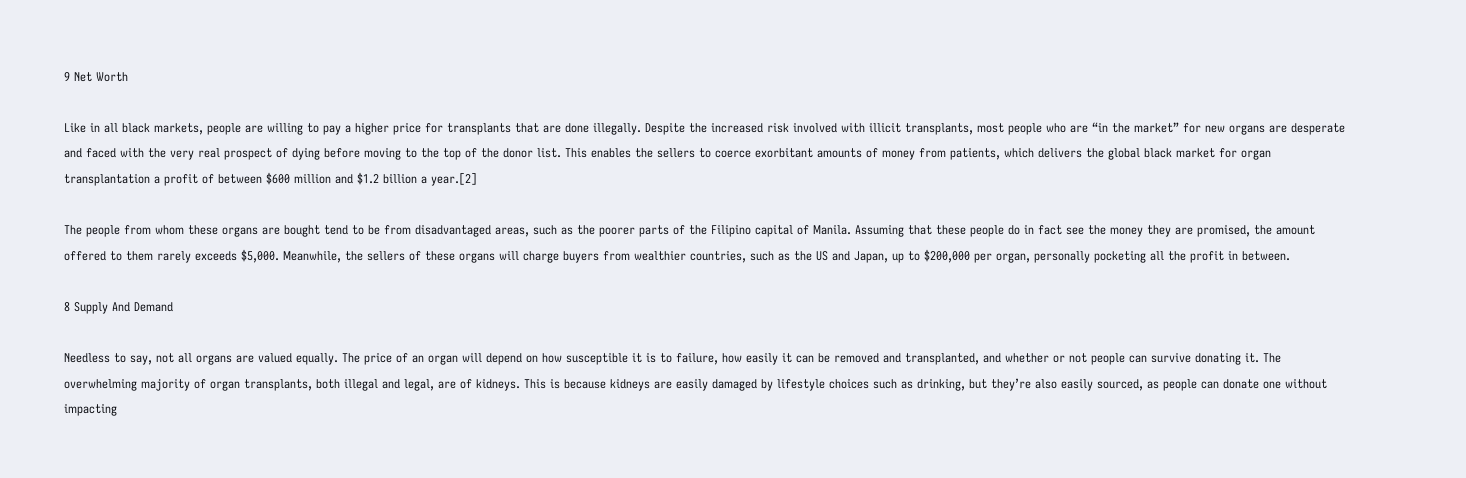9 Net Worth

Like in all black markets, people are willing to pay a higher price for transplants that are done illegally. Despite the increased risk involved with illicit transplants, most people who are “in the market” for new organs are desperate and faced with the very real prospect of dying before moving to the top of the donor list. This enables the sellers to coerce exorbitant amounts of money from patients, which delivers the global black market for organ transplantation a profit of between $600 million and $1.2 billion a year.[2]

The people from whom these organs are bought tend to be from disadvantaged areas, such as the poorer parts of the Filipino capital of Manila. Assuming that these people do in fact see the money they are promised, the amount offered to them rarely exceeds $5,000. Meanwhile, the sellers of these organs will charge buyers from wealthier countries, such as the US and Japan, up to $200,000 per organ, personally pocketing all the profit in between.

8 Supply And Demand

Needless to say, not all organs are valued equally. The price of an organ will depend on how susceptible it is to failure, how easily it can be removed and transplanted, and whether or not people can survive donating it. The overwhelming majority of organ transplants, both illegal and legal, are of kidneys. This is because kidneys are easily damaged by lifestyle choices such as drinking, but they’re also easily sourced, as people can donate one without impacting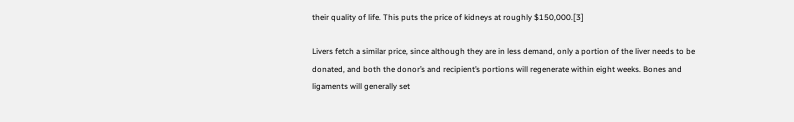their quality of life. This puts the price of kidneys at roughly $150,000.[3]

Livers fetch a similar price, since although they are in less demand, only a portion of the liver needs to be donated, and both the donor’s and recipient’s portions will regenerate within eight weeks. Bones and ligaments will generally set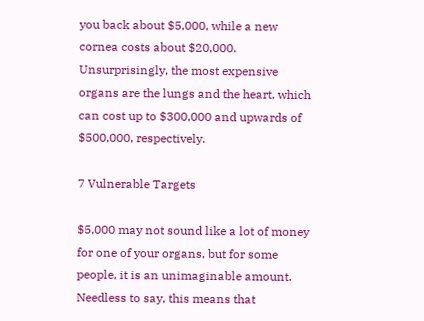you back about $5,000, while a new cornea costs about $20,000. Unsurprisingly, the most expensive organs are the lungs and the heart, which can cost up to $300,000 and upwards of $500,000, respectively.

7 Vulnerable Targets

$5,000 may not sound like a lot of money for one of your organs, but for some people, it is an unimaginable amount. Needless to say, this means that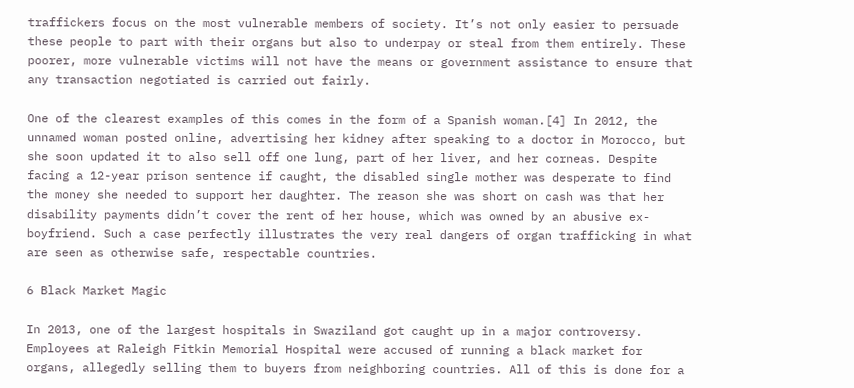traffickers focus on the most vulnerable members of society. It’s not only easier to persuade these people to part with their organs but also to underpay or steal from them entirely. These poorer, more vulnerable victims will not have the means or government assistance to ensure that any transaction negotiated is carried out fairly.

One of the clearest examples of this comes in the form of a Spanish woman.[4] In 2012, the unnamed woman posted online, advertising her kidney after speaking to a doctor in Morocco, but she soon updated it to also sell off one lung, part of her liver, and her corneas. Despite facing a 12-year prison sentence if caught, the disabled single mother was desperate to find the money she needed to support her daughter. The reason she was short on cash was that her disability payments didn’t cover the rent of her house, which was owned by an abusive ex-boyfriend. Such a case perfectly illustrates the very real dangers of organ trafficking in what are seen as otherwise safe, respectable countries.

6 Black Market Magic

In 2013, one of the largest hospitals in Swaziland got caught up in a major controversy. Employees at Raleigh Fitkin Memorial Hospital were accused of running a black market for organs, allegedly selling them to buyers from neighboring countries. All of this is done for a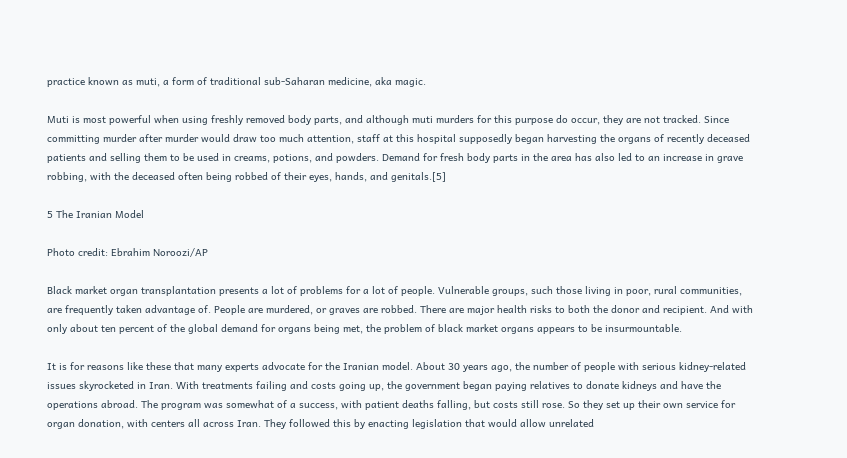practice known as muti, a form of traditional sub-Saharan medicine, aka magic.

Muti is most powerful when using freshly removed body parts, and although muti murders for this purpose do occur, they are not tracked. Since committing murder after murder would draw too much attention, staff at this hospital supposedly began harvesting the organs of recently deceased patients and selling them to be used in creams, potions, and powders. Demand for fresh body parts in the area has also led to an increase in grave robbing, with the deceased often being robbed of their eyes, hands, and genitals.[5]

5 The Iranian Model

Photo credit: Ebrahim Noroozi/AP

Black market organ transplantation presents a lot of problems for a lot of people. Vulnerable groups, such those living in poor, rural communities, are frequently taken advantage of. People are murdered, or graves are robbed. There are major health risks to both the donor and recipient. And with only about ten percent of the global demand for organs being met, the problem of black market organs appears to be insurmountable.

It is for reasons like these that many experts advocate for the Iranian model. About 30 years ago, the number of people with serious kidney-related issues skyrocketed in Iran. With treatments failing and costs going up, the government began paying relatives to donate kidneys and have the operations abroad. The program was somewhat of a success, with patient deaths falling, but costs still rose. So they set up their own service for organ donation, with centers all across Iran. They followed this by enacting legislation that would allow unrelated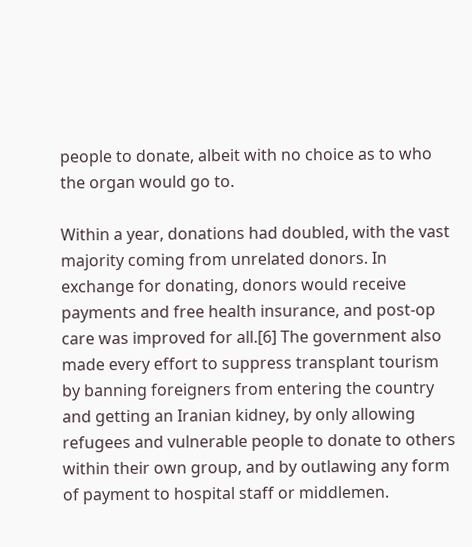people to donate, albeit with no choice as to who the organ would go to.

Within a year, donations had doubled, with the vast majority coming from unrelated donors. In exchange for donating, donors would receive payments and free health insurance, and post-op care was improved for all.[6] The government also made every effort to suppress transplant tourism by banning foreigners from entering the country and getting an Iranian kidney, by only allowing refugees and vulnerable people to donate to others within their own group, and by outlawing any form of payment to hospital staff or middlemen.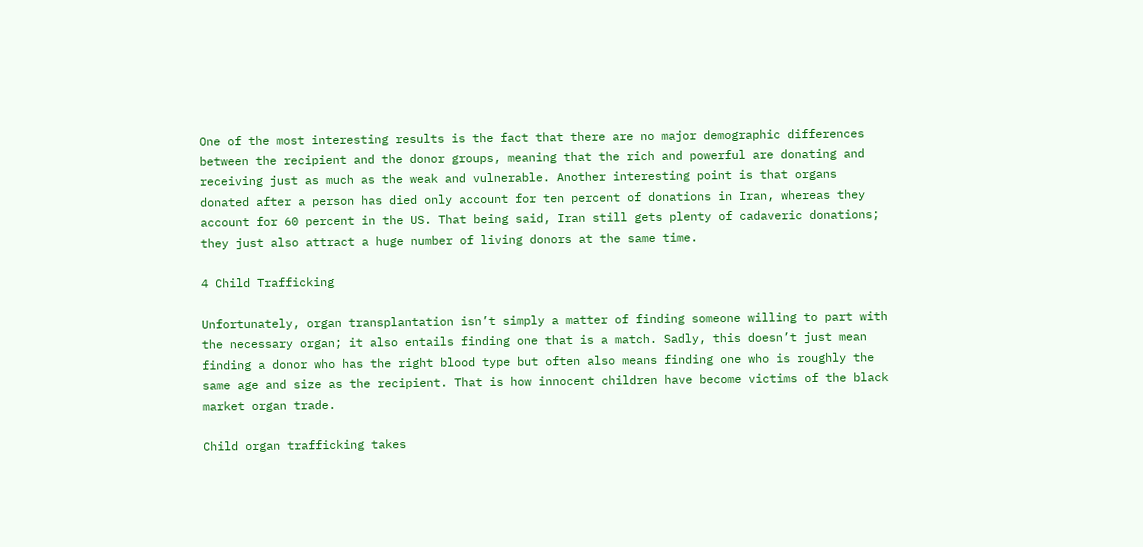One of the most interesting results is the fact that there are no major demographic differences between the recipient and the donor groups, meaning that the rich and powerful are donating and receiving just as much as the weak and vulnerable. Another interesting point is that organs donated after a person has died only account for ten percent of donations in Iran, whereas they account for 60 percent in the US. That being said, Iran still gets plenty of cadaveric donations; they just also attract a huge number of living donors at the same time.

4 Child Trafficking

Unfortunately, organ transplantation isn’t simply a matter of finding someone willing to part with the necessary organ; it also entails finding one that is a match. Sadly, this doesn’t just mean finding a donor who has the right blood type but often also means finding one who is roughly the same age and size as the recipient. That is how innocent children have become victims of the black market organ trade.

Child organ trafficking takes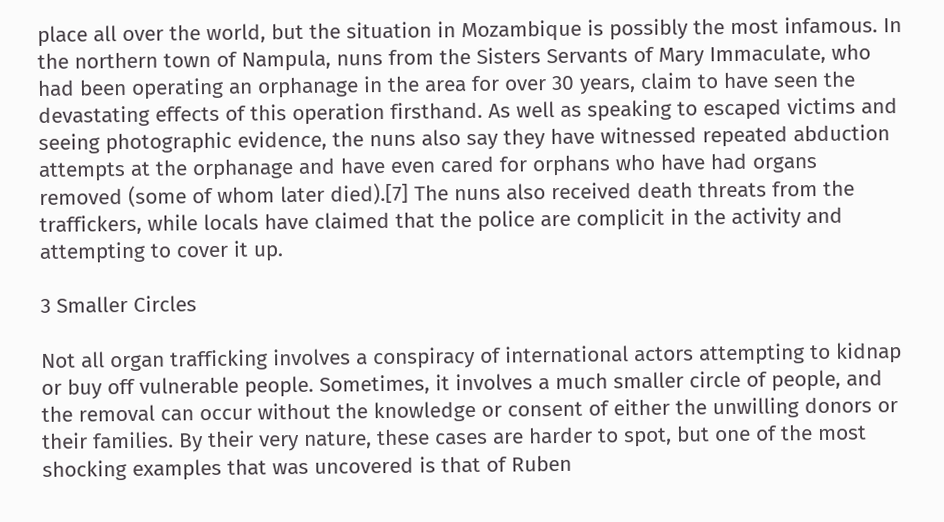place all over the world, but the situation in Mozambique is possibly the most infamous. In the northern town of Nampula, nuns from the Sisters Servants of Mary Immaculate, who had been operating an orphanage in the area for over 30 years, claim to have seen the devastating effects of this operation firsthand. As well as speaking to escaped victims and seeing photographic evidence, the nuns also say they have witnessed repeated abduction attempts at the orphanage and have even cared for orphans who have had organs removed (some of whom later died).[7] The nuns also received death threats from the traffickers, while locals have claimed that the police are complicit in the activity and attempting to cover it up.

3 Smaller Circles

Not all organ trafficking involves a conspiracy of international actors attempting to kidnap or buy off vulnerable people. Sometimes, it involves a much smaller circle of people, and the removal can occur without the knowledge or consent of either the unwilling donors or their families. By their very nature, these cases are harder to spot, but one of the most shocking examples that was uncovered is that of Ruben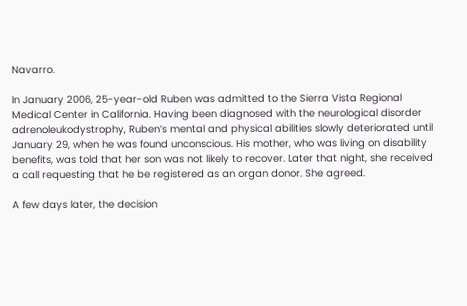Navarro.

In January 2006, 25-year-old Ruben was admitted to the Sierra Vista Regional Medical Center in California. Having been diagnosed with the neurological disorder adrenoleukodystrophy, Ruben’s mental and physical abilities slowly deteriorated until January 29, when he was found unconscious. His mother, who was living on disability benefits, was told that her son was not likely to recover. Later that night, she received a call requesting that he be registered as an organ donor. She agreed.

A few days later, the decision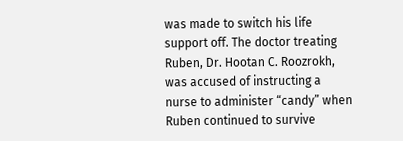was made to switch his life support off. The doctor treating Ruben, Dr. Hootan C. Roozrokh, was accused of instructing a nurse to administer “candy” when Ruben continued to survive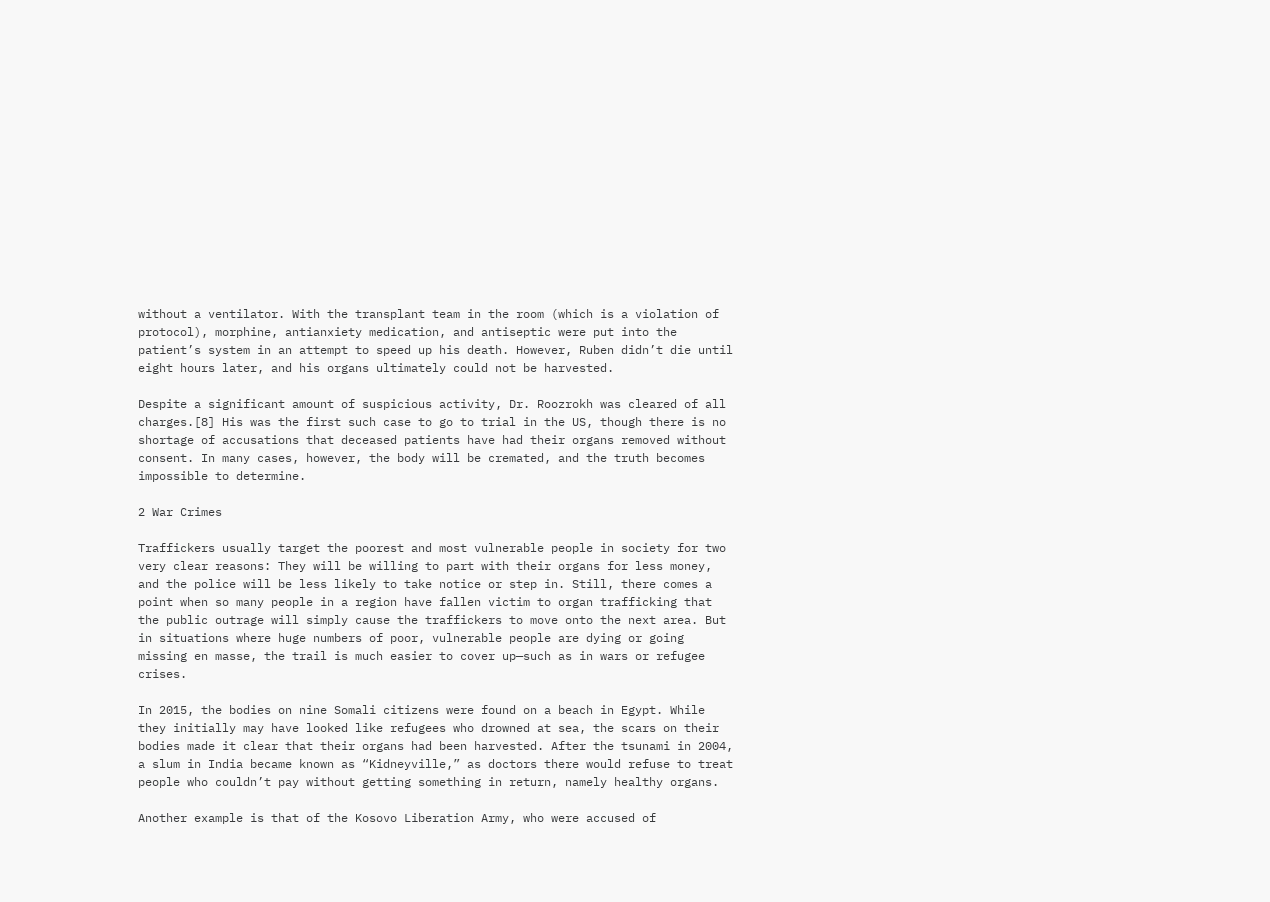without a ventilator. With the transplant team in the room (which is a violation of protocol), morphine, antianxiety medication, and antiseptic were put into the patient’s system in an attempt to speed up his death. However, Ruben didn’t die until eight hours later, and his organs ultimately could not be harvested.

Despite a significant amount of suspicious activity, Dr. Roozrokh was cleared of all charges.[8] His was the first such case to go to trial in the US, though there is no shortage of accusations that deceased patients have had their organs removed without consent. In many cases, however, the body will be cremated, and the truth becomes impossible to determine.

2 War Crimes

Traffickers usually target the poorest and most vulnerable people in society for two very clear reasons: They will be willing to part with their organs for less money, and the police will be less likely to take notice or step in. Still, there comes a point when so many people in a region have fallen victim to organ trafficking that the public outrage will simply cause the traffickers to move onto the next area. But in situations where huge numbers of poor, vulnerable people are dying or going missing en masse, the trail is much easier to cover up—such as in wars or refugee crises.

In 2015, the bodies on nine Somali citizens were found on a beach in Egypt. While they initially may have looked like refugees who drowned at sea, the scars on their bodies made it clear that their organs had been harvested. After the tsunami in 2004, a slum in India became known as “Kidneyville,” as doctors there would refuse to treat people who couldn’t pay without getting something in return, namely healthy organs.

Another example is that of the Kosovo Liberation Army, who were accused of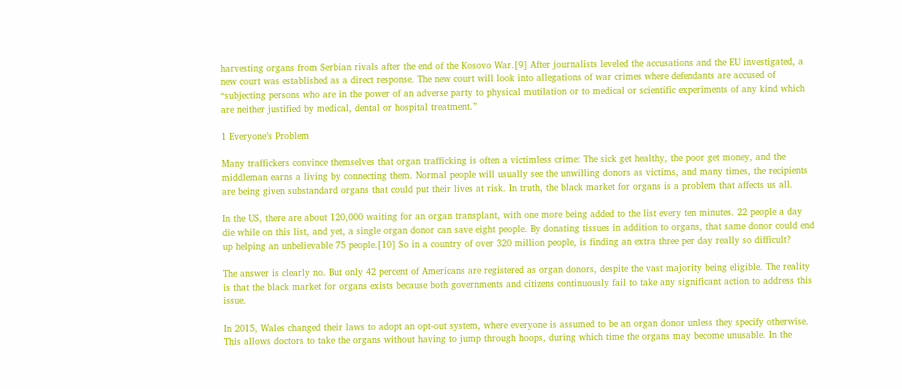harvesting organs from Serbian rivals after the end of the Kosovo War.[9] After journalists leveled the accusations and the EU investigated, a new court was established as a direct response. The new court will look into allegations of war crimes where defendants are accused of “subjecting persons who are in the power of an adverse party to physical mutilation or to medical or scientific experiments of any kind which are neither justified by medical, dental or hospital treatment.”

1 Everyone’s Problem

Many traffickers convince themselves that organ trafficking is often a victimless crime: The sick get healthy, the poor get money, and the middleman earns a living by connecting them. Normal people will usually see the unwilling donors as victims, and many times, the recipients are being given substandard organs that could put their lives at risk. In truth, the black market for organs is a problem that affects us all.

In the US, there are about 120,000 waiting for an organ transplant, with one more being added to the list every ten minutes. 22 people a day die while on this list, and yet, a single organ donor can save eight people. By donating tissues in addition to organs, that same donor could end up helping an unbelievable 75 people.[10] So in a country of over 320 million people, is finding an extra three per day really so difficult?

The answer is clearly no. But only 42 percent of Americans are registered as organ donors, despite the vast majority being eligible. The reality is that the black market for organs exists because both governments and citizens continuously fail to take any significant action to address this issue.

In 2015, Wales changed their laws to adopt an opt-out system, where everyone is assumed to be an organ donor unless they specify otherwise. This allows doctors to take the organs without having to jump through hoops, during which time the organs may become unusable. In the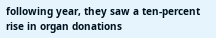following year, they saw a ten-percent rise in organ donations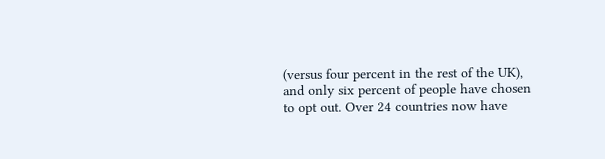(versus four percent in the rest of the UK), and only six percent of people have chosen to opt out. Over 24 countries now have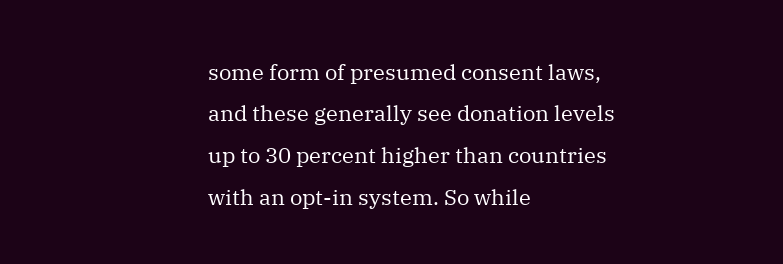some form of presumed consent laws, and these generally see donation levels up to 30 percent higher than countries with an opt-in system. So while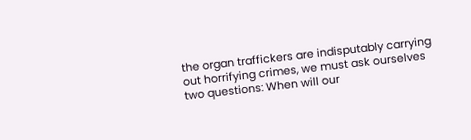the organ traffickers are indisputably carrying out horrifying crimes, we must ask ourselves two questions: When will our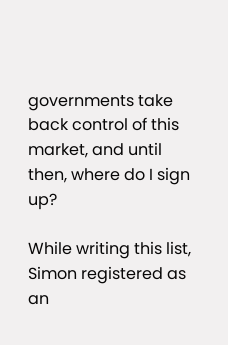governments take back control of this market, and until then, where do I sign up?

While writing this list, Simon registered as an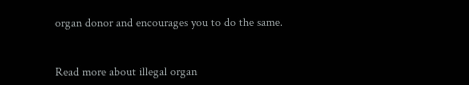organ donor and encourages you to do the same.


Read more about illegal organ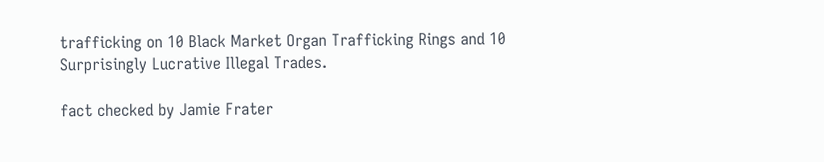trafficking on 10 Black Market Organ Trafficking Rings and 10 Surprisingly Lucrative Illegal Trades.

fact checked by Jamie Frater